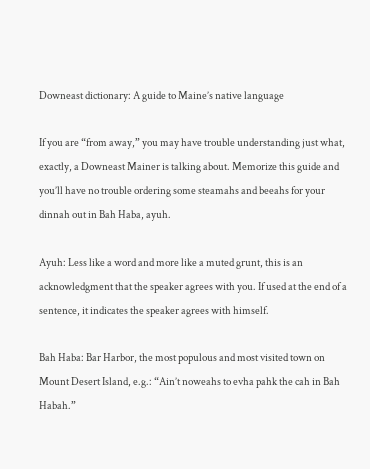Downeast dictionary: A guide to Maine’s native language

If you are “from away,” you may have trouble understanding just what, exactly, a Downeast Mainer is talking about. Memorize this guide and you’ll have no trouble ordering some steamahs and beeahs for your dinnah out in Bah Haba, ayuh.

Ayuh: Less like a word and more like a muted grunt, this is an acknowledgment that the speaker agrees with you. If used at the end of a sentence, it indicates the speaker agrees with himself.

Bah Haba: Bar Harbor, the most populous and most visited town on Mount Desert Island, e.g.: “Ain’t noweahs to evha pahk the cah in Bah Habah.”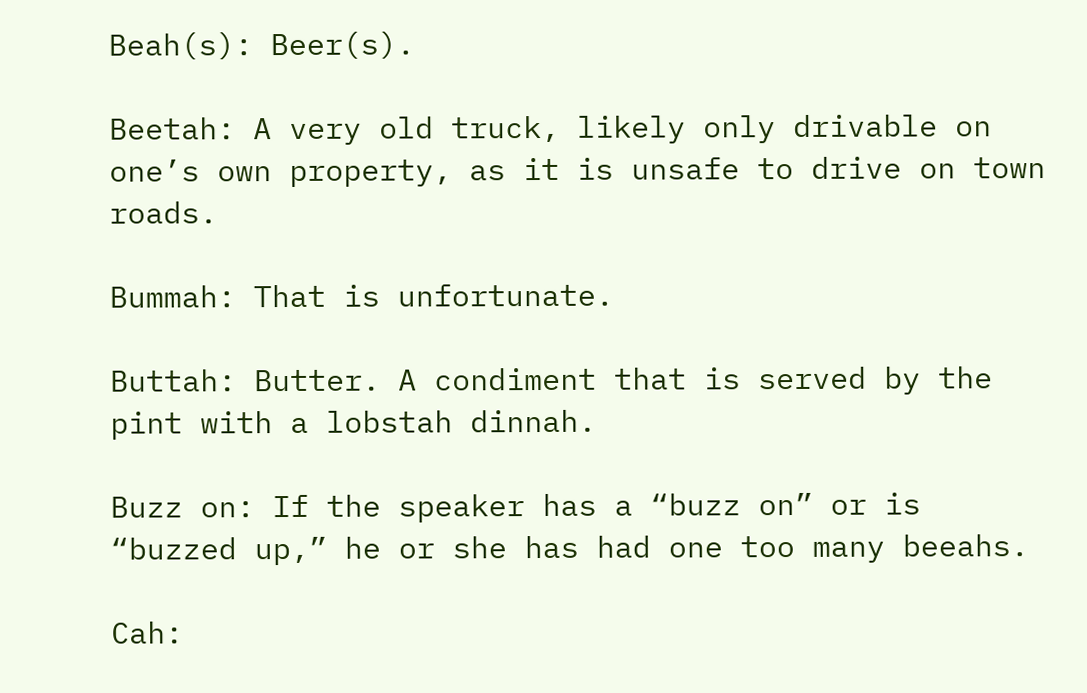Beah(s): Beer(s).

Beetah: A very old truck, likely only drivable on one’s own property, as it is unsafe to drive on town roads.

Bummah: That is unfortunate.

Buttah: Butter. A condiment that is served by the pint with a lobstah dinnah.

Buzz on: If the speaker has a “buzz on” or is “buzzed up,” he or she has had one too many beeahs.

Cah: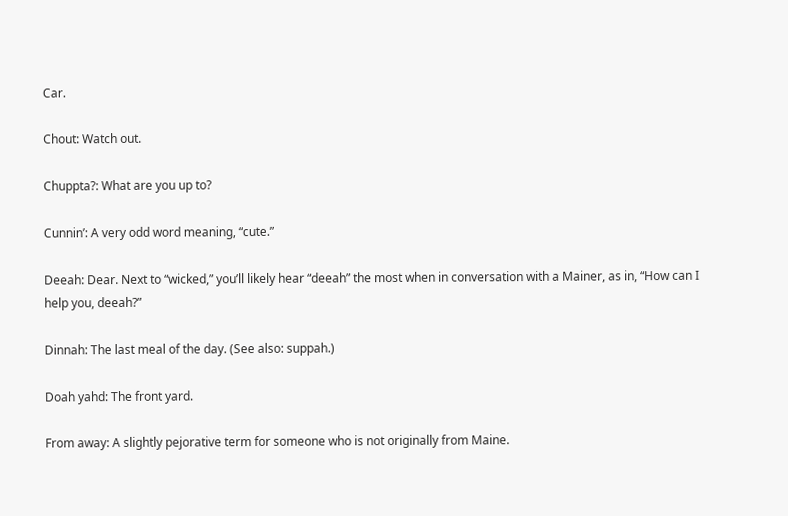Car.

Chout: Watch out.

Chuppta?: What are you up to?

Cunnin’: A very odd word meaning, “cute.”

Deeah: Dear. Next to “wicked,” you’ll likely hear “deeah” the most when in conversation with a Mainer, as in, “How can I help you, deeah?”

Dinnah: The last meal of the day. (See also: suppah.)

Doah yahd: The front yard.

From away: A slightly pejorative term for someone who is not originally from Maine.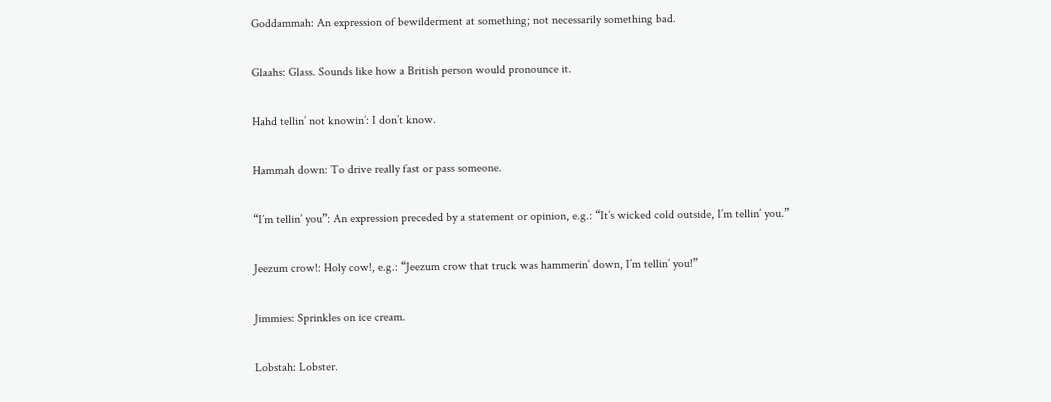Goddammah: An expression of bewilderment at something; not necessarily something bad.

Glaahs: Glass. Sounds like how a British person would pronounce it.

Hahd tellin’ not knowin’: I don’t know.

Hammah down: To drive really fast or pass someone.

“I’m tellin’ you”: An expression preceded by a statement or opinion, e.g.: “It’s wicked cold outside, I’m tellin’ you.”

Jeezum crow!: Holy cow!, e.g.: “Jeezum crow that truck was hammerin’ down, I’m tellin’ you!”

Jimmies: Sprinkles on ice cream.

Lobstah: Lobster.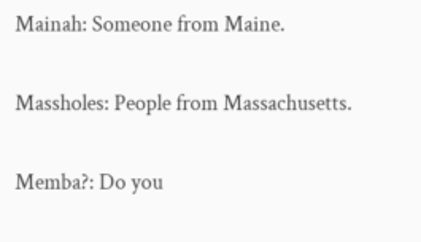Mainah: Someone from Maine.

Massholes: People from Massachusetts.

Memba?: Do you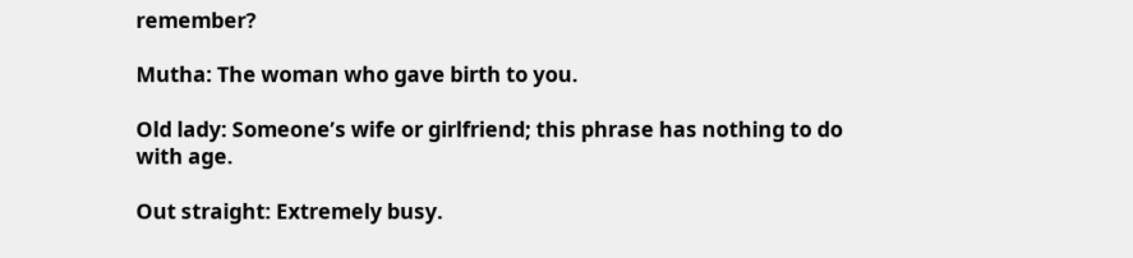remember?

Mutha: The woman who gave birth to you.

Old lady: Someone’s wife or girlfriend; this phrase has nothing to do with age.

Out straight: Extremely busy.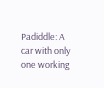Padiddle: A car with only one working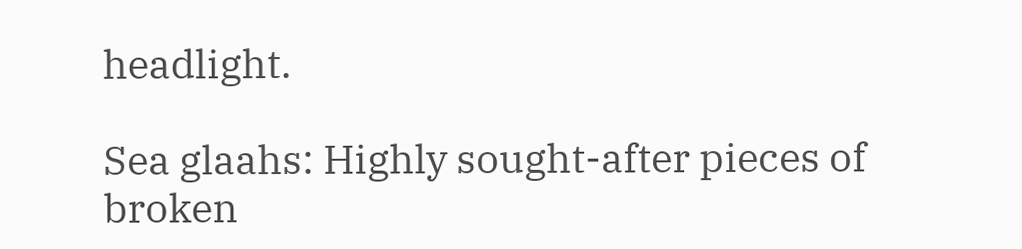headlight.

Sea glaahs: Highly sought-after pieces of broken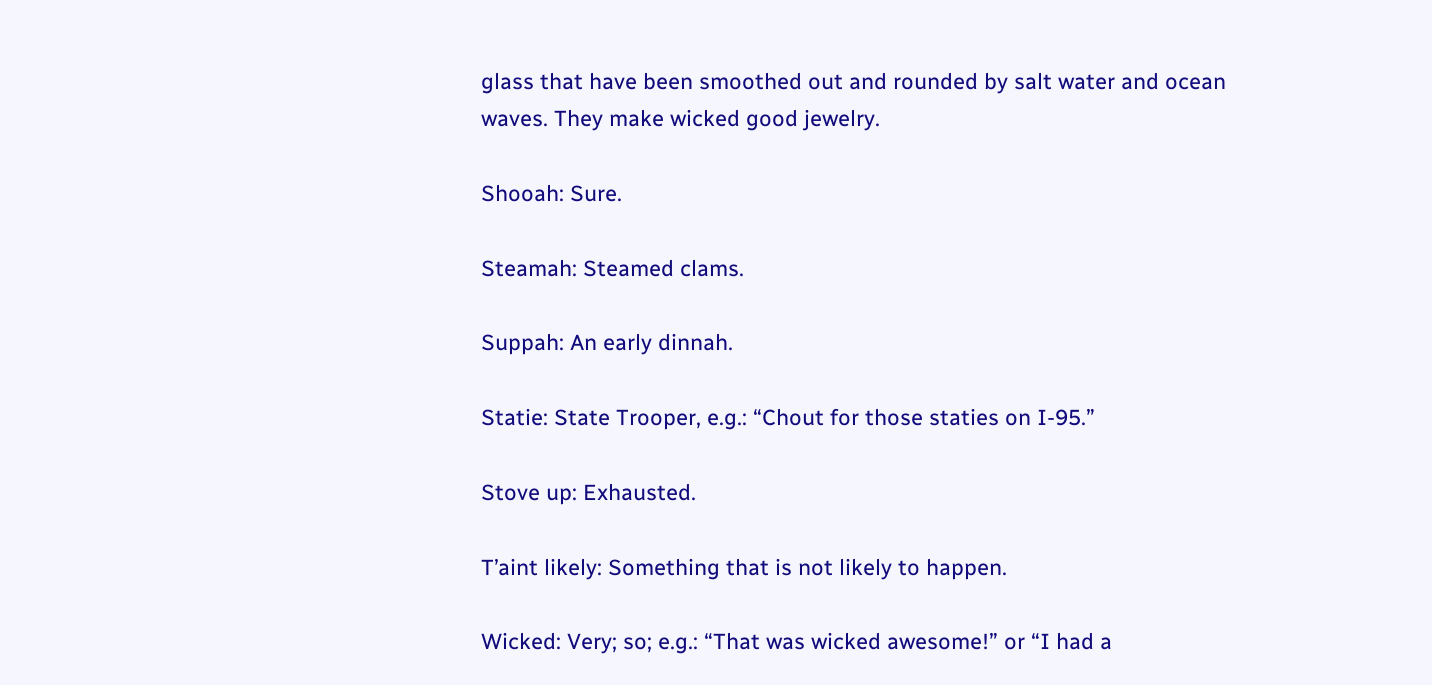glass that have been smoothed out and rounded by salt water and ocean waves. They make wicked good jewelry.

Shooah: Sure.

Steamah: Steamed clams.

Suppah: An early dinnah.

Statie: State Trooper, e.g.: “Chout for those staties on I-95.”

Stove up: Exhausted.

T’aint likely: Something that is not likely to happen.

Wicked: Very; so; e.g.: “That was wicked awesome!” or “I had a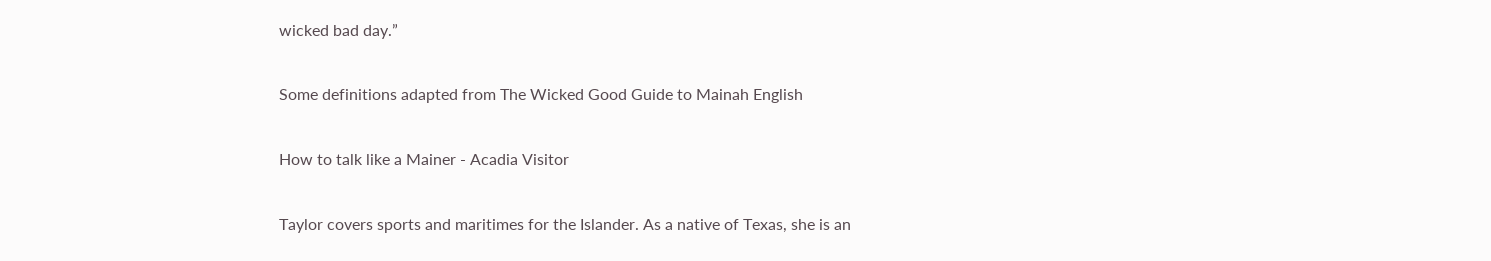wicked bad day.”

Some definitions adapted from The Wicked Good Guide to Mainah English

How to talk like a Mainer - Acadia Visitor

Taylor covers sports and maritimes for the Islander. As a native of Texas, she is an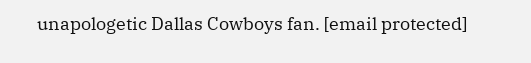unapologetic Dallas Cowboys fan. [email protected]